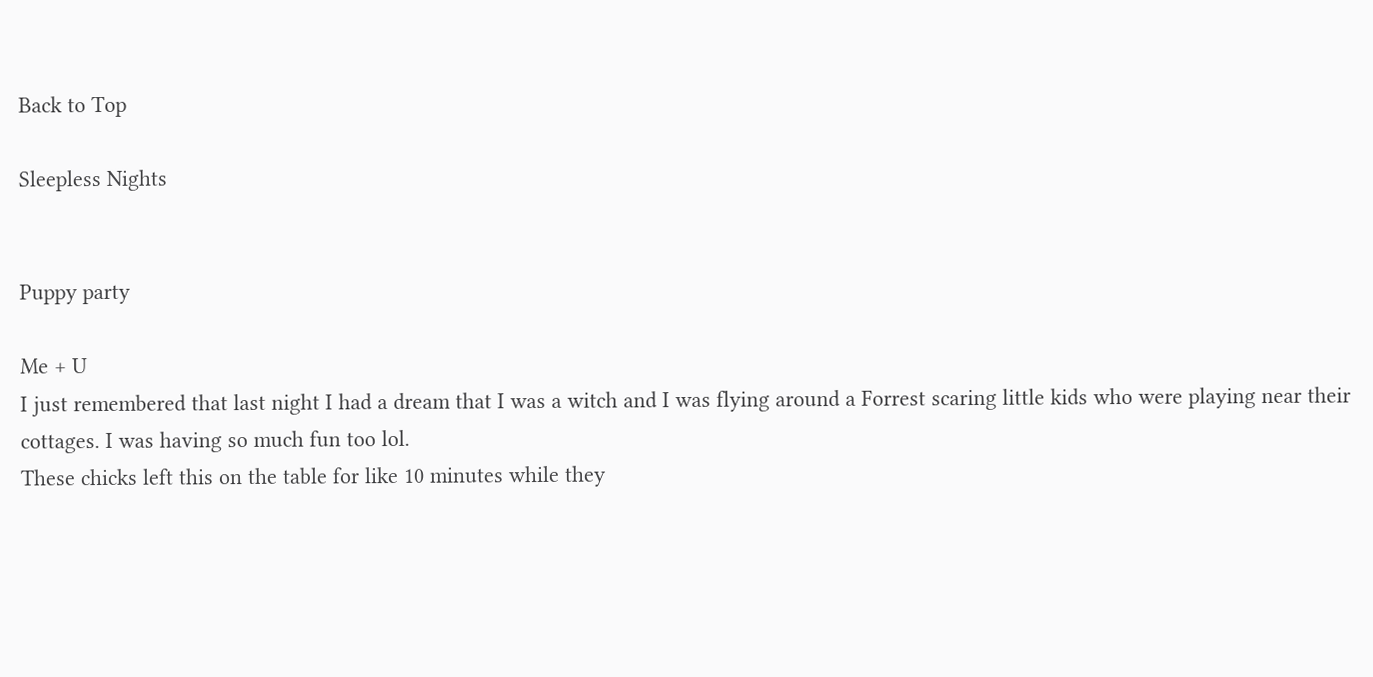Back to Top

Sleepless Nights


Puppy party

Me + U
I just remembered that last night I had a dream that I was a witch and I was flying around a Forrest scaring little kids who were playing near their cottages. I was having so much fun too lol.
These chicks left this on the table for like 10 minutes while they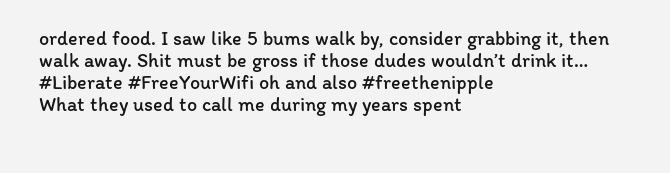ordered food. I saw like 5 bums walk by, consider grabbing it, then walk away. Shit must be gross if those dudes wouldn’t drink it…
#Liberate #FreeYourWifi oh and also #freethenipple
What they used to call me during my years spent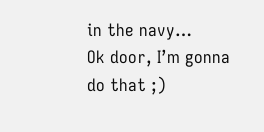in the navy…
Ok door, I’m gonna do that ;)